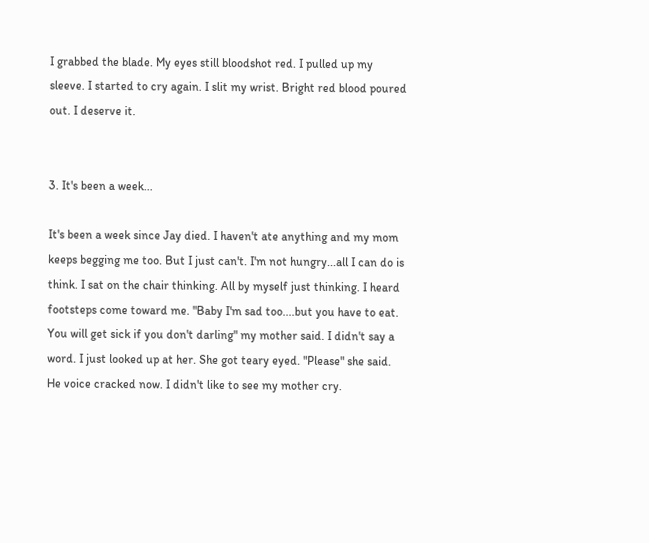I grabbed the blade. My eyes still bloodshot red. I pulled up my sleeve. I started to cry again. I slit my wrist. Bright red blood poured out. I deserve it.


3. It's been a week...

It's been a week since Jay died. I haven't ate anything and my mom keeps begging me too. But I just can't. I'm not hungry...all I can do is think. I sat on the chair thinking. All by myself just thinking. I heard footsteps come toward me. "Baby I'm sad too....but you have to eat. You will get sick if you don't darling" my mother said. I didn't say a word. I just looked up at her. She got teary eyed. "Please" she said. He voice cracked now. I didn't like to see my mother cry.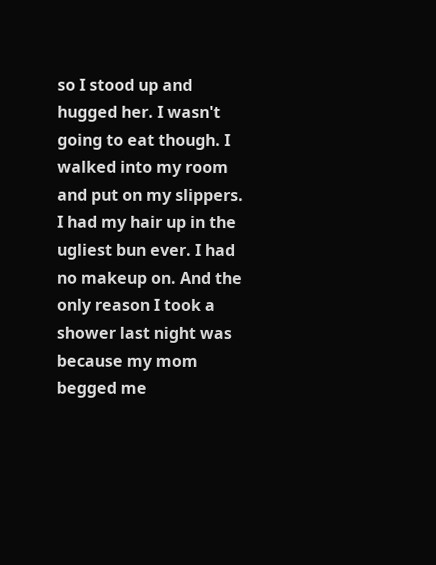so I stood up and hugged her. I wasn't going to eat though. I walked into my room and put on my slippers. I had my hair up in the ugliest bun ever. I had no makeup on. And the only reason I took a shower last night was because my mom begged me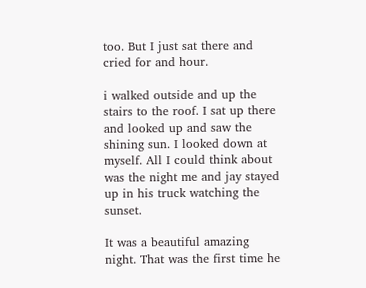too. But I just sat there and cried for and hour.

i walked outside and up the stairs to the roof. I sat up there and looked up and saw the shining sun. I looked down at myself. All I could think about was the night me and jay stayed up in his truck watching the sunset.

It was a beautiful amazing night. That was the first time he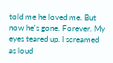told me he loved me. But now he's gone. Forever. My eyes teared up. I screamed as loud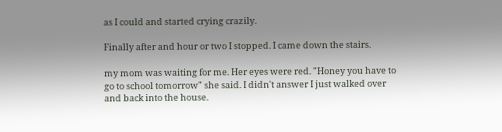as I could and started crying crazily.

Finally after and hour or two I stopped. I came down the stairs.

my mom was waiting for me. Her eyes were red. "Honey you have to go to school tomorrow" she said. I didn't answer I just walked over and back into the house.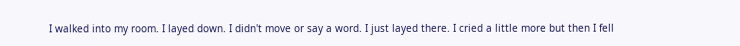I walked into my room. I layed down. I didn't move or say a word. I just layed there. I cried a little more but then I fell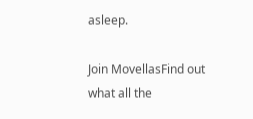asleep.

Join MovellasFind out what all the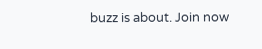buzz is about. Join now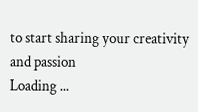to start sharing your creativity and passion
Loading ...